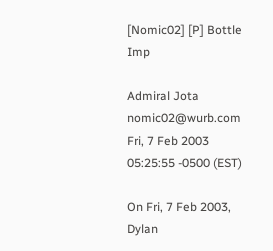[Nomic02] [P] Bottle Imp

Admiral Jota nomic02@wurb.com
Fri, 7 Feb 2003 05:25:55 -0500 (EST)

On Fri, 7 Feb 2003, Dylan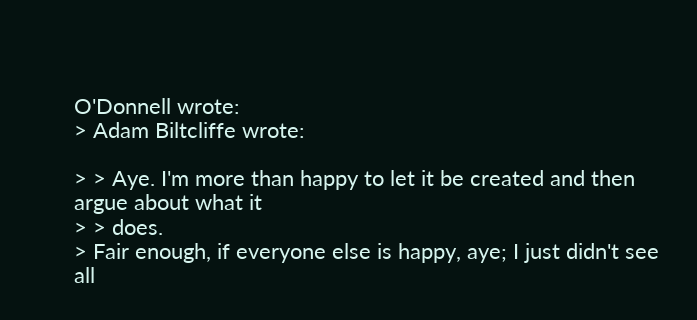O'Donnell wrote:
> Adam Biltcliffe wrote:

> > Aye. I'm more than happy to let it be created and then argue about what it
> > does.
> Fair enough, if everyone else is happy, aye; I just didn't see all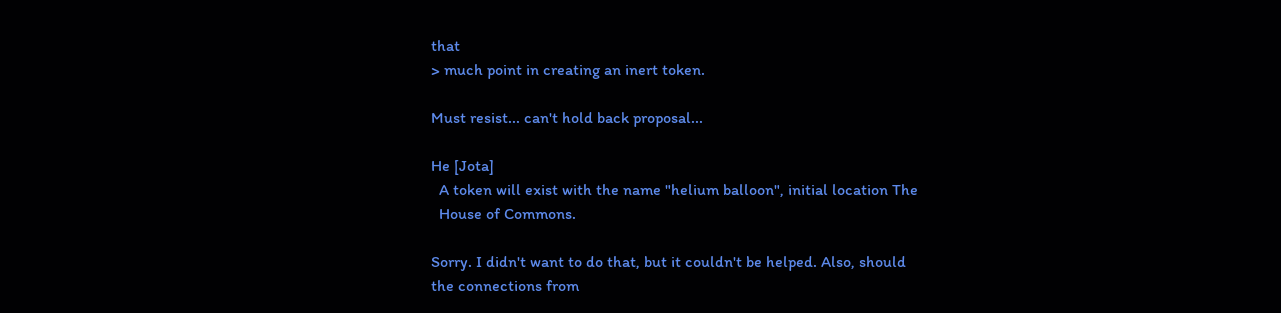that
> much point in creating an inert token.

Must resist... can't hold back proposal...

He [Jota]
  A token will exist with the name "helium balloon", initial location The
  House of Commons.

Sorry. I didn't want to do that, but it couldn't be helped. Also, should
the connections from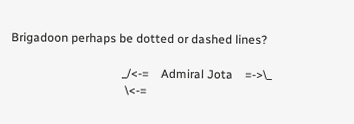Brigadoon perhaps be dotted or dashed lines?

                                     _/<-=    Admiral Jota    =->\_
                                      \<-=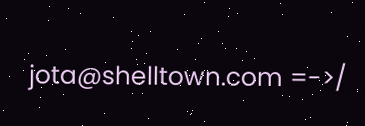jota@shelltown.com =->/